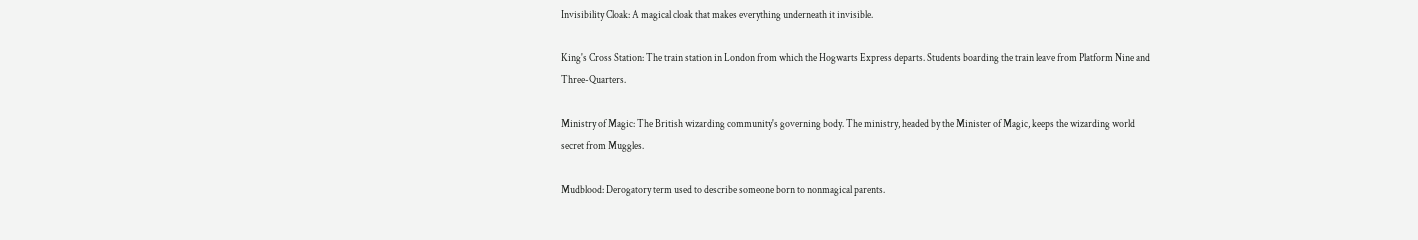Invisibility Cloak: A magical cloak that makes everything underneath it invisible.

King's Cross Station: The train station in London from which the Hogwarts Express departs. Students boarding the train leave from Platform Nine and Three-Quarters.

Ministry of Magic: The British wizarding community's governing body. The ministry, headed by the Minister of Magic, keeps the wizarding world secret from Muggles.

Mudblood: Derogatory term used to describe someone born to nonmagical parents.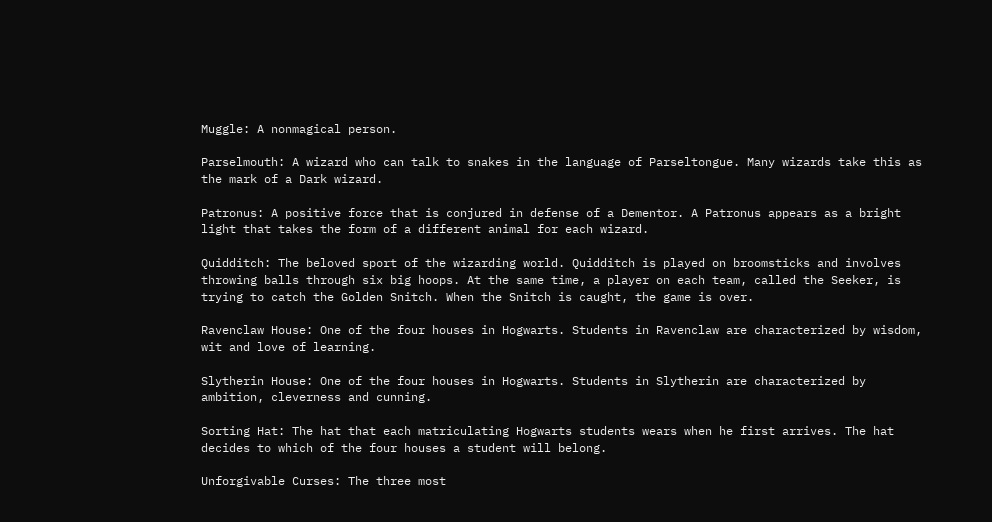Muggle: A nonmagical person.

Parselmouth: A wizard who can talk to snakes in the language of Parseltongue. Many wizards take this as the mark of a Dark wizard.

Patronus: A positive force that is conjured in defense of a Dementor. A Patronus appears as a bright light that takes the form of a different animal for each wizard.

Quidditch: The beloved sport of the wizarding world. Quidditch is played on broomsticks and involves throwing balls through six big hoops. At the same time, a player on each team, called the Seeker, is trying to catch the Golden Snitch. When the Snitch is caught, the game is over.

Ravenclaw House: One of the four houses in Hogwarts. Students in Ravenclaw are characterized by wisdom, wit and love of learning.

Slytherin House: One of the four houses in Hogwarts. Students in Slytherin are characterized by ambition, cleverness and cunning.

Sorting Hat: The hat that each matriculating Hogwarts students wears when he first arrives. The hat decides to which of the four houses a student will belong.

Unforgivable Curses: The three most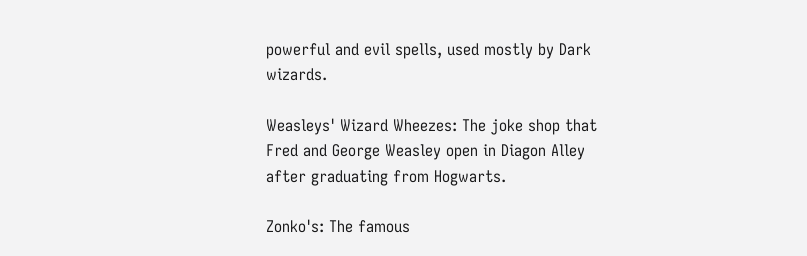powerful and evil spells, used mostly by Dark wizards.

Weasleys' Wizard Wheezes: The joke shop that Fred and George Weasley open in Diagon Alley after graduating from Hogwarts.

Zonko's: The famous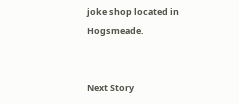joke shop located in Hogsmeade.


Next Story